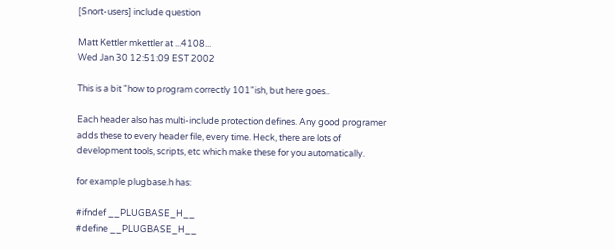[Snort-users] include question

Matt Kettler mkettler at ...4108...
Wed Jan 30 12:51:09 EST 2002

This is a bit "how to program correctly 101"ish, but here goes..

Each header also has multi-include protection defines. Any good programer
adds these to every header file, every time. Heck, there are lots of
development tools, scripts, etc which make these for you automatically.

for example plugbase.h has:

#ifndef __PLUGBASE_H__
#define __PLUGBASE_H__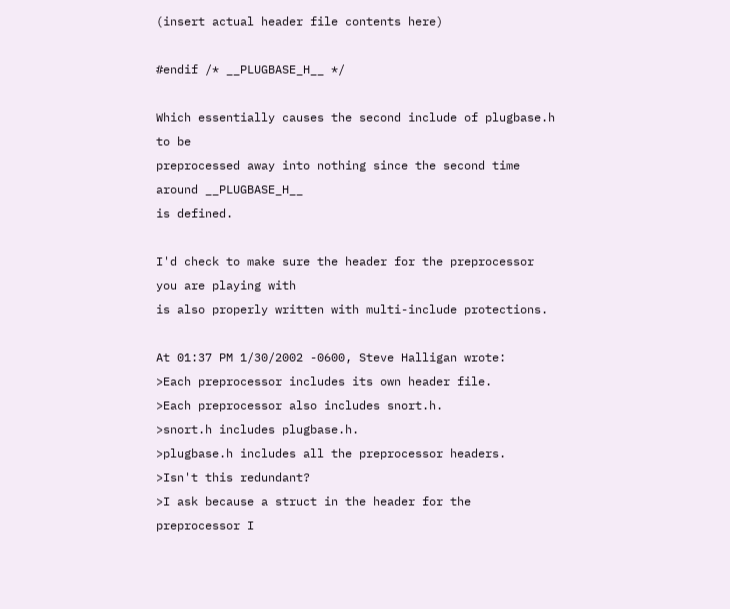(insert actual header file contents here)

#endif /* __PLUGBASE_H__ */

Which essentially causes the second include of plugbase.h to be
preprocessed away into nothing since the second time around __PLUGBASE_H__
is defined.

I'd check to make sure the header for the preprocessor you are playing with
is also properly written with multi-include protections.

At 01:37 PM 1/30/2002 -0600, Steve Halligan wrote:
>Each preprocessor includes its own header file.
>Each preprocessor also includes snort.h.
>snort.h includes plugbase.h.
>plugbase.h includes all the preprocessor headers.
>Isn't this redundant?
>I ask because a struct in the header for the preprocessor I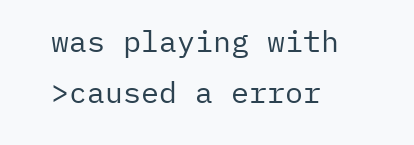was playing with
>caused a error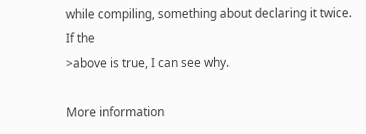while compiling, something about declaring it twice.  If the
>above is true, I can see why.

More information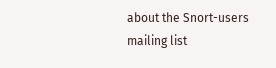about the Snort-users mailing list